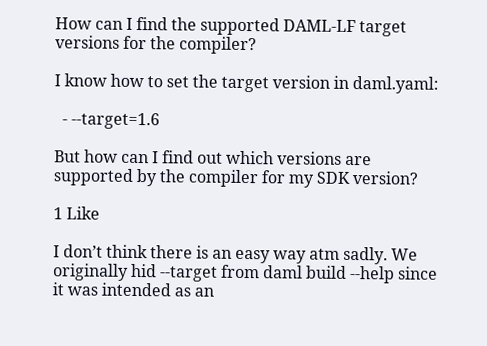How can I find the supported DAML-LF target versions for the compiler?

I know how to set the target version in daml.yaml:

  - --target=1.6

But how can I find out which versions are supported by the compiler for my SDK version?

1 Like

I don’t think there is an easy way atm sadly. We originally hid --target from daml build --help since it was intended as an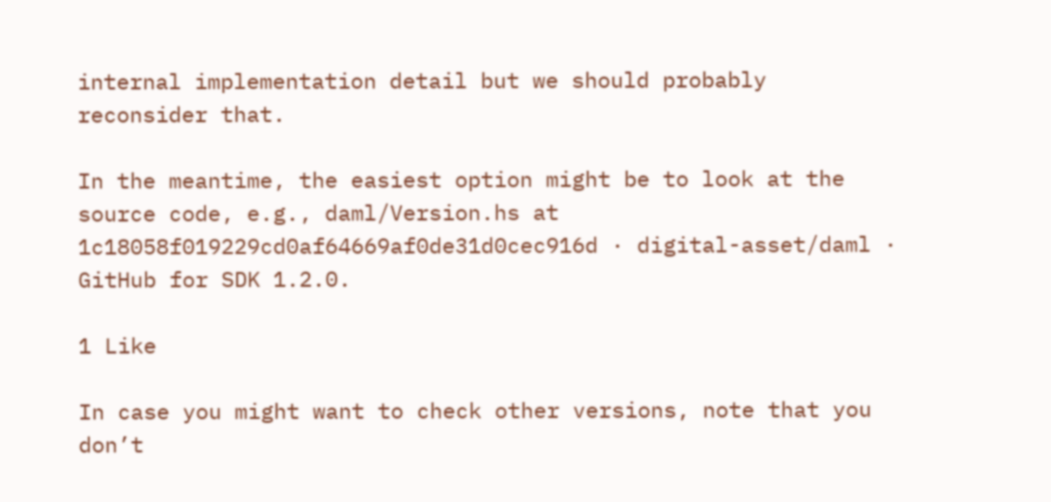internal implementation detail but we should probably reconsider that.

In the meantime, the easiest option might be to look at the source code, e.g., daml/Version.hs at 1c18058f019229cd0af64669af0de31d0cec916d · digital-asset/daml · GitHub for SDK 1.2.0.

1 Like

In case you might want to check other versions, note that you don’t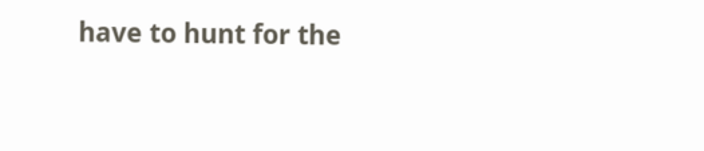have to hunt for the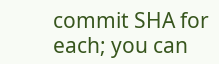commit SHA for each; you can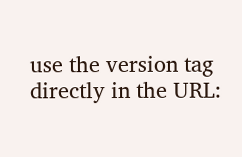use the version tag directly in the URL: